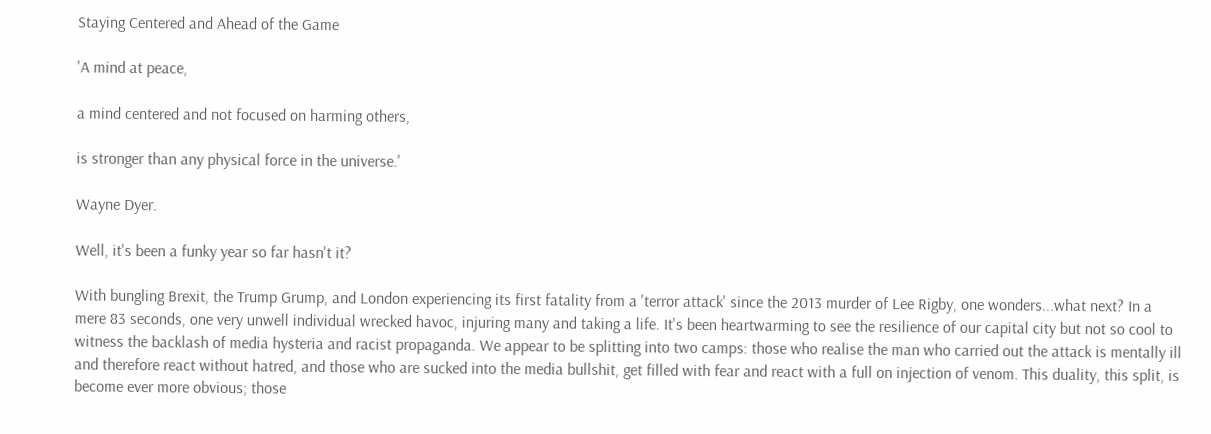Staying Centered and Ahead of the Game

'A mind at peace,

a mind centered and not focused on harming others,

is stronger than any physical force in the universe.'

Wayne Dyer.

Well, it's been a funky year so far hasn't it?

With bungling Brexit, the Trump Grump, and London experiencing its first fatality from a 'terror attack' since the 2013 murder of Lee Rigby, one wonders...what next? In a mere 83 seconds, one very unwell individual wrecked havoc, injuring many and taking a life. It's been heartwarming to see the resilience of our capital city but not so cool to witness the backlash of media hysteria and racist propaganda. We appear to be splitting into two camps: those who realise the man who carried out the attack is mentally ill and therefore react without hatred, and those who are sucked into the media bullshit, get filled with fear and react with a full on injection of venom. This duality, this split, is become ever more obvious; those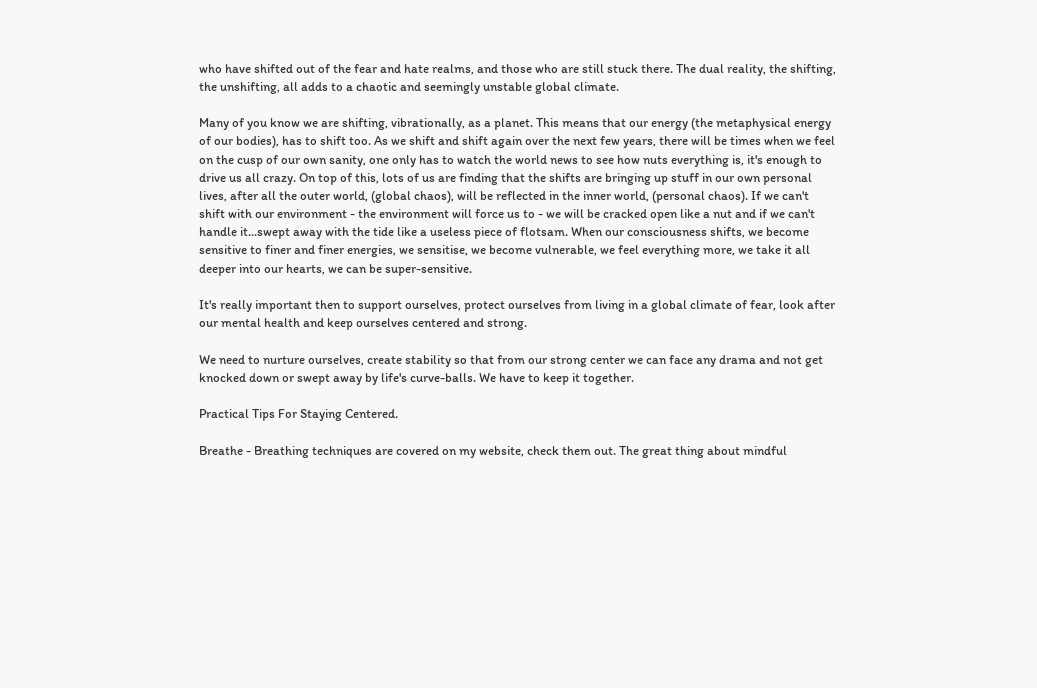who have shifted out of the fear and hate realms, and those who are still stuck there. The dual reality, the shifting, the unshifting, all adds to a chaotic and seemingly unstable global climate.

Many of you know we are shifting, vibrationally, as a planet. This means that our energy (the metaphysical energy of our bodies), has to shift too. As we shift and shift again over the next few years, there will be times when we feel on the cusp of our own sanity, one only has to watch the world news to see how nuts everything is, it's enough to drive us all crazy. On top of this, lots of us are finding that the shifts are bringing up stuff in our own personal lives, after all the outer world, (global chaos), will be reflected in the inner world, (personal chaos). If we can't shift with our environment - the environment will force us to - we will be cracked open like a nut and if we can't handle it...swept away with the tide like a useless piece of flotsam. When our consciousness shifts, we become sensitive to finer and finer energies, we sensitise, we become vulnerable, we feel everything more, we take it all deeper into our hearts, we can be super-sensitive.

It's really important then to support ourselves, protect ourselves from living in a global climate of fear, look after our mental health and keep ourselves centered and strong.

We need to nurture ourselves, create stability so that from our strong center we can face any drama and not get knocked down or swept away by life's curve-balls. We have to keep it together.

Practical Tips For Staying Centered.

Breathe - Breathing techniques are covered on my website, check them out. The great thing about mindful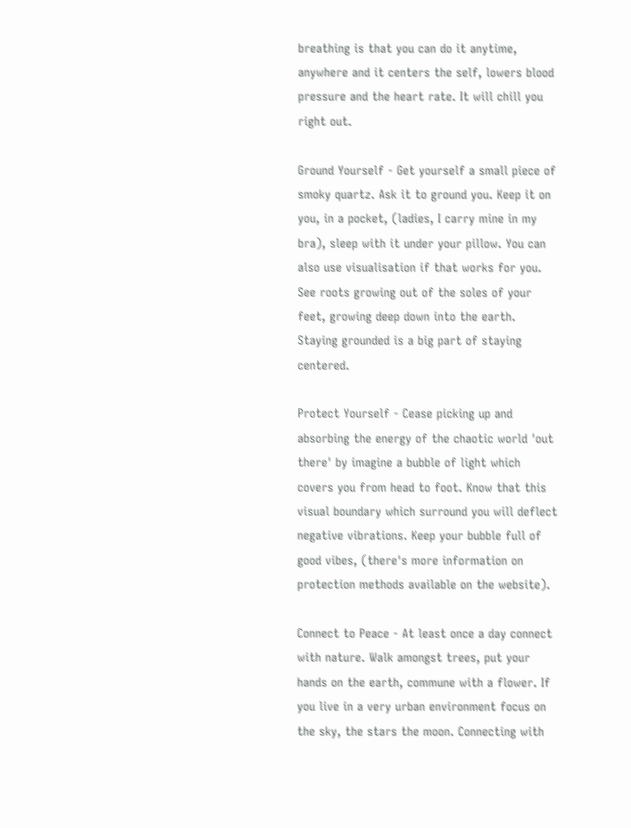breathing is that you can do it anytime, anywhere and it centers the self, lowers blood pressure and the heart rate. It will chill you right out.

Ground Yourself - Get yourself a small piece of smoky quartz. Ask it to ground you. Keep it on you, in a pocket, (ladies, I carry mine in my bra), sleep with it under your pillow. You can also use visualisation if that works for you. See roots growing out of the soles of your feet, growing deep down into the earth. Staying grounded is a big part of staying centered.

Protect Yourself - Cease picking up and absorbing the energy of the chaotic world 'out there' by imagine a bubble of light which covers you from head to foot. Know that this visual boundary which surround you will deflect negative vibrations. Keep your bubble full of good vibes, (there's more information on protection methods available on the website).

Connect to Peace - At least once a day connect with nature. Walk amongst trees, put your hands on the earth, commune with a flower. If you live in a very urban environment focus on the sky, the stars the moon. Connecting with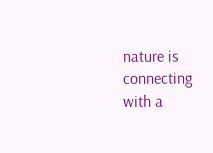nature is connecting with a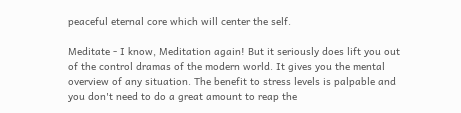peaceful eternal core which will center the self.

Meditate - I know, Meditation again! But it seriously does lift you out of the control dramas of the modern world. It gives you the mental overview of any situation. The benefit to stress levels is palpable and you don't need to do a great amount to reap the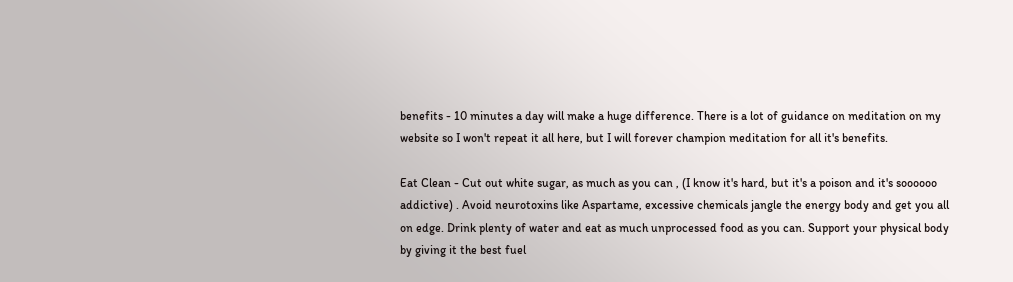benefits - 10 minutes a day will make a huge difference. There is a lot of guidance on meditation on my website so I won't repeat it all here, but I will forever champion meditation for all it's benefits.

Eat Clean - Cut out white sugar, as much as you can , (I know it's hard, but it's a poison and it's soooooo addictive) . Avoid neurotoxins like Aspartame, excessive chemicals jangle the energy body and get you all on edge. Drink plenty of water and eat as much unprocessed food as you can. Support your physical body by giving it the best fuel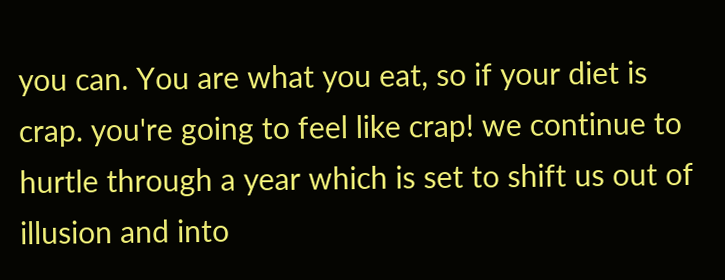you can. You are what you eat, so if your diet is crap. you're going to feel like crap! we continue to hurtle through a year which is set to shift us out of illusion and into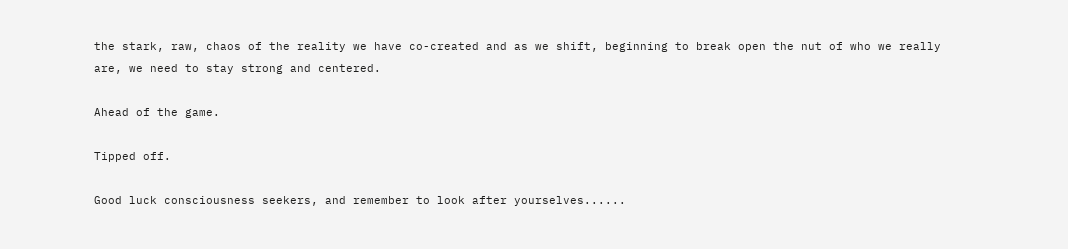the stark, raw, chaos of the reality we have co-created and as we shift, beginning to break open the nut of who we really are, we need to stay strong and centered.

Ahead of the game.

Tipped off.

Good luck consciousness seekers, and remember to look after yourselves......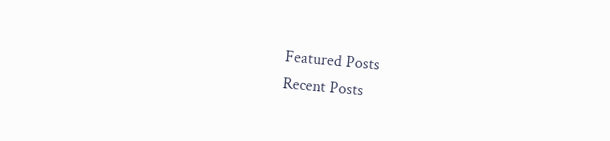Featured Posts
Recent Posts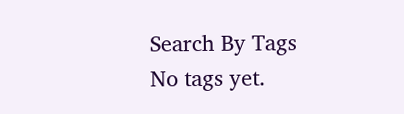Search By Tags
No tags yet.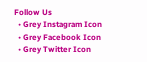Follow Us
  • Grey Instagram Icon
  • Grey Facebook Icon
  • Grey Twitter Icon